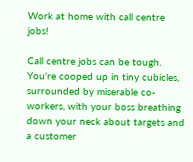Work at home with call centre jobs!

Call centre jobs can be tough. You're cooped up in tiny cubicles, surrounded by miserable co-workers, with your boss breathing down your neck about targets and a customer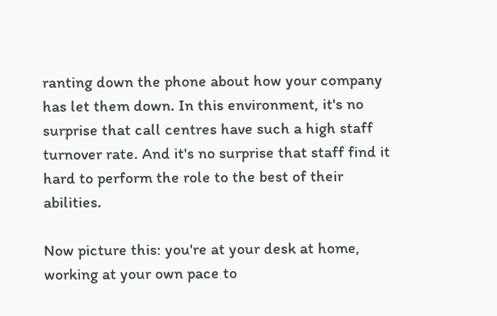ranting down the phone about how your company has let them down. In this environment, it's no surprise that call centres have such a high staff turnover rate. And it's no surprise that staff find it hard to perform the role to the best of their abilities.

Now picture this: you're at your desk at home, working at your own pace to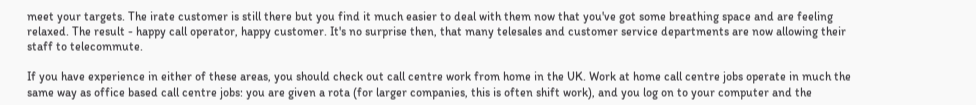meet your targets. The irate customer is still there but you find it much easier to deal with them now that you've got some breathing space and are feeling relaxed. The result - happy call operator, happy customer. It's no surprise then, that many telesales and customer service departments are now allowing their staff to telecommute.

If you have experience in either of these areas, you should check out call centre work from home in the UK. Work at home call centre jobs operate in much the same way as office based call centre jobs: you are given a rota (for larger companies, this is often shift work), and you log on to your computer and the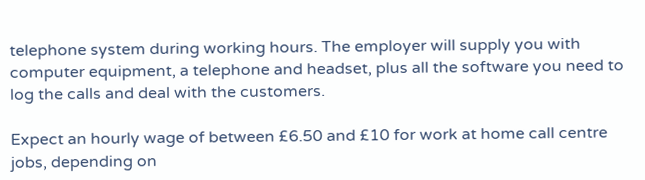telephone system during working hours. The employer will supply you with computer equipment, a telephone and headset, plus all the software you need to log the calls and deal with the customers.

Expect an hourly wage of between £6.50 and £10 for work at home call centre jobs, depending on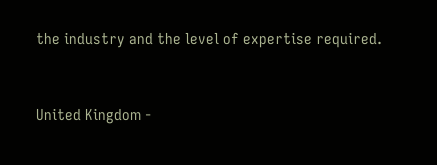the industry and the level of expertise required.


United Kingdom -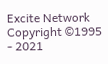Excite Network Copyright ©1995 - 2021